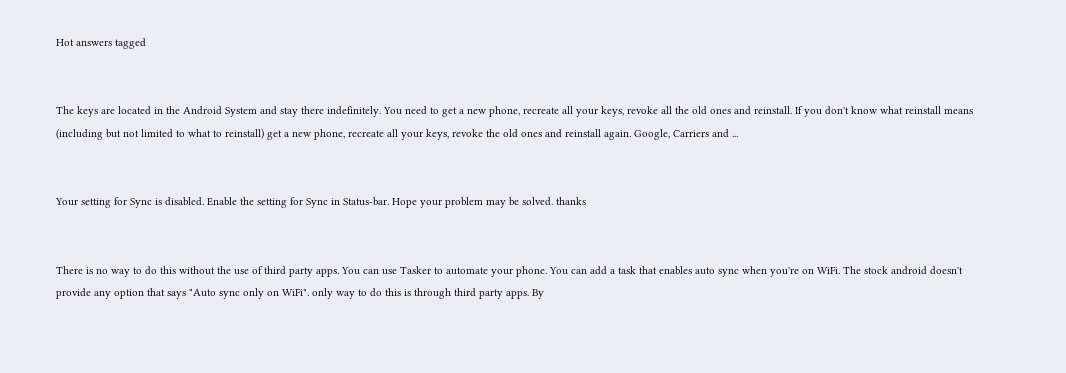Hot answers tagged


The keys are located in the Android System and stay there indefinitely. You need to get a new phone, recreate all your keys, revoke all the old ones and reinstall. If you don't know what reinstall means (including but not limited to what to reinstall) get a new phone, recreate all your keys, revoke the old ones and reinstall again. Google, Carriers and ...


Your setting for Sync is disabled. Enable the setting for Sync in Status-bar. Hope your problem may be solved. thanks


There is no way to do this without the use of third party apps. You can use Tasker to automate your phone. You can add a task that enables auto sync when you're on WiFi. The stock android doesn't provide any option that says "Auto sync only on WiFi". only way to do this is through third party apps. By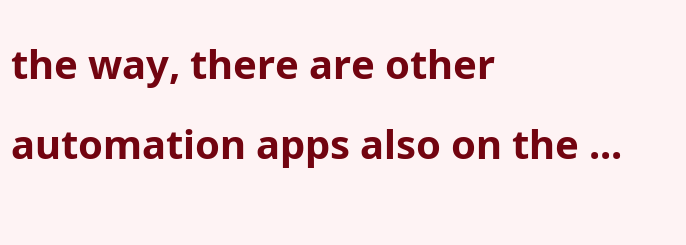the way, there are other automation apps also on the ...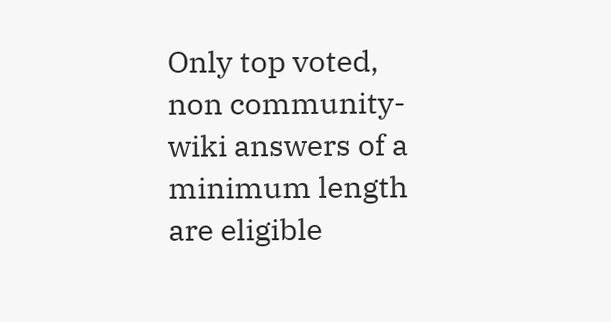Only top voted, non community-wiki answers of a minimum length are eligible